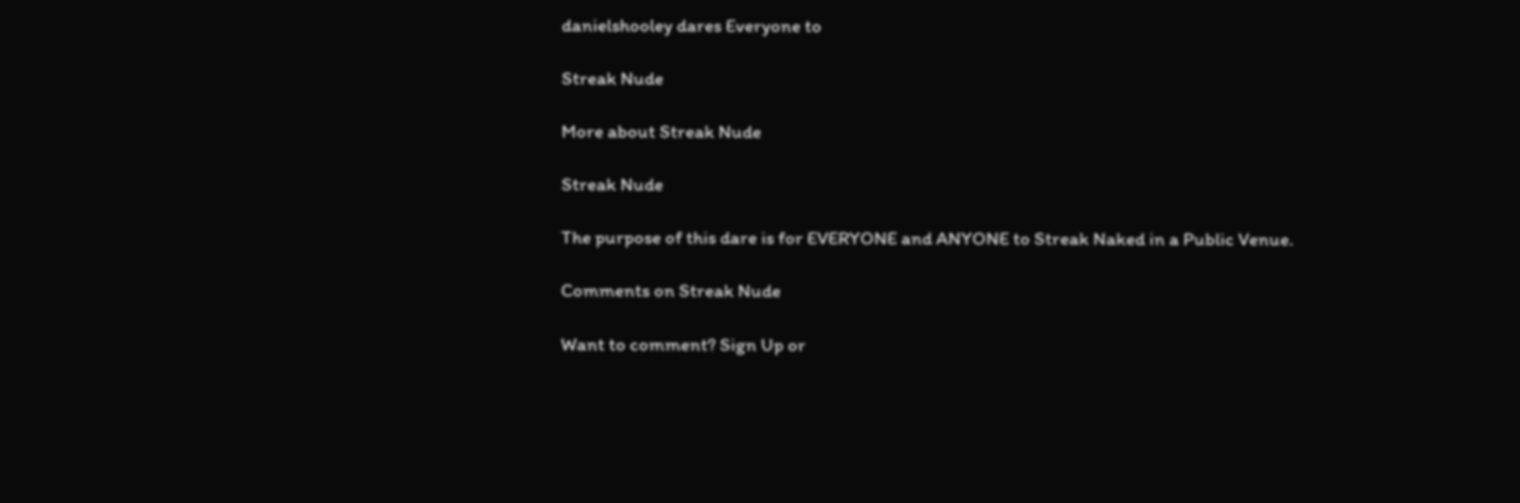danielshooley dares Everyone to

Streak Nude

More about Streak Nude

Streak Nude

The purpose of this dare is for EVERYONE and ANYONE to Streak Naked in a Public Venue.

Comments on Streak Nude

Want to comment? Sign Up or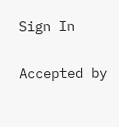Sign In

Accepted by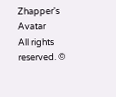Zhapper's Avatar
All rights reserved. ©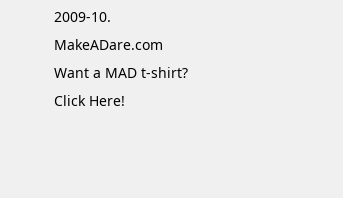2009-10. MakeADare.com
Want a MAD t-shirt? Click Here!